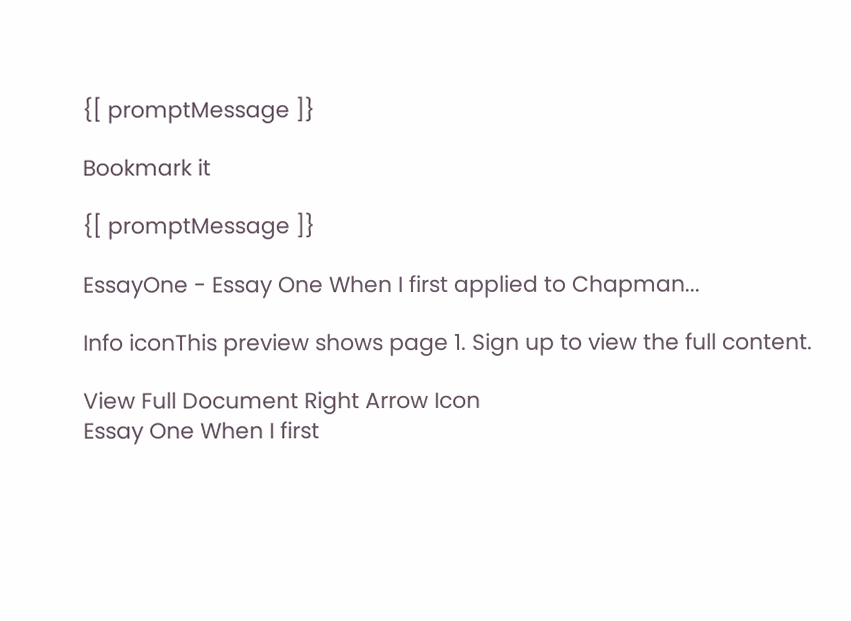{[ promptMessage ]}

Bookmark it

{[ promptMessage ]}

EssayOne - Essay One When I first applied to Chapman...

Info iconThis preview shows page 1. Sign up to view the full content.

View Full Document Right Arrow Icon
Essay One When I first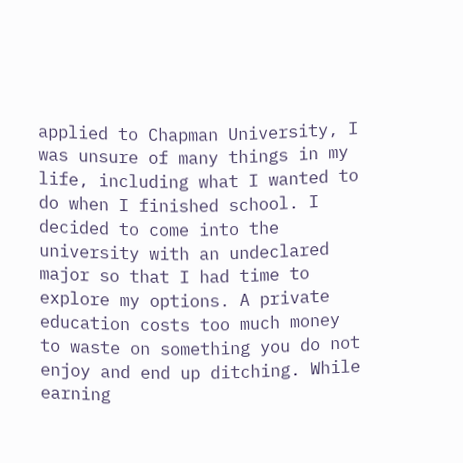applied to Chapman University, I was unsure of many things in my life, including what I wanted to do when I finished school. I decided to come into the university with an undeclared major so that I had time to explore my options. A private education costs too much money to waste on something you do not enjoy and end up ditching. While earning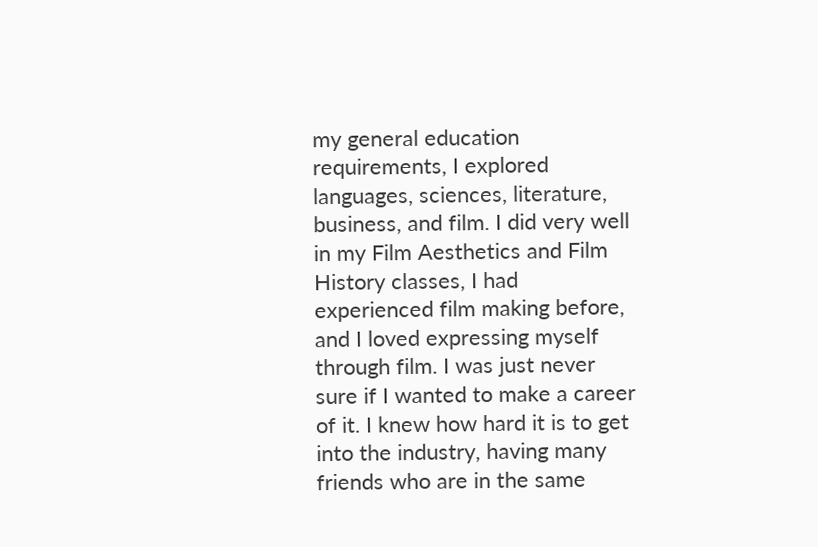my general education requirements, I explored languages, sciences, literature, business, and film. I did very well in my Film Aesthetics and Film History classes, I had experienced film making before, and I loved expressing myself through film. I was just never sure if I wanted to make a career of it. I knew how hard it is to get into the industry, having many friends who are in the same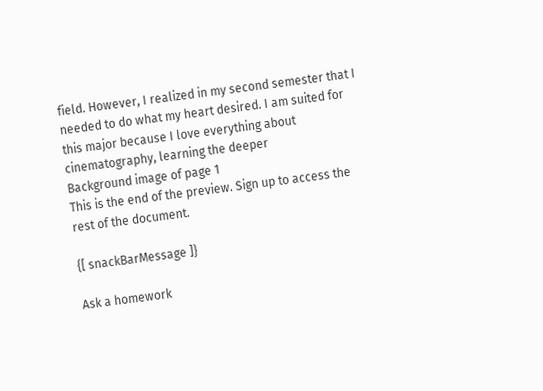field. However, I realized in my second semester that I needed to do what my heart desired. I am suited for this major because I love everything about cinematography, learning the deeper
Background image of page 1
This is the end of the preview. Sign up to access the rest of the document.

{[ snackBarMessage ]}

Ask a homework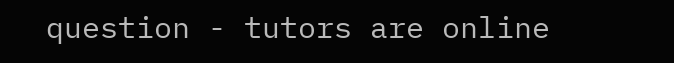question - tutors are online